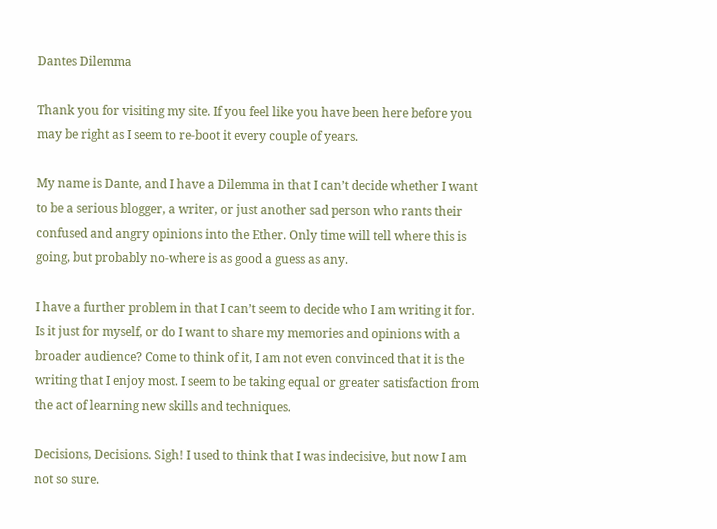Dantes Dilemma

Thank you for visiting my site. If you feel like you have been here before you may be right as I seem to re-boot it every couple of years.

My name is Dante, and I have a Dilemma in that I can’t decide whether I want to be a serious blogger, a writer, or just another sad person who rants their confused and angry opinions into the Ether. Only time will tell where this is going, but probably no-where is as good a guess as any.

I have a further problem in that I can’t seem to decide who I am writing it for. Is it just for myself, or do I want to share my memories and opinions with a broader audience? Come to think of it, I am not even convinced that it is the writing that I enjoy most. I seem to be taking equal or greater satisfaction from the act of learning new skills and techniques.

Decisions, Decisions. Sigh! I used to think that I was indecisive, but now I am not so sure.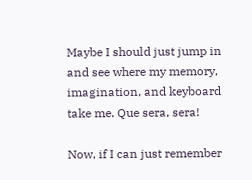Maybe I should just jump in and see where my memory, imagination, and keyboard take me. Que sera, sera!

Now, if I can just remember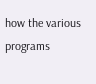how the various programs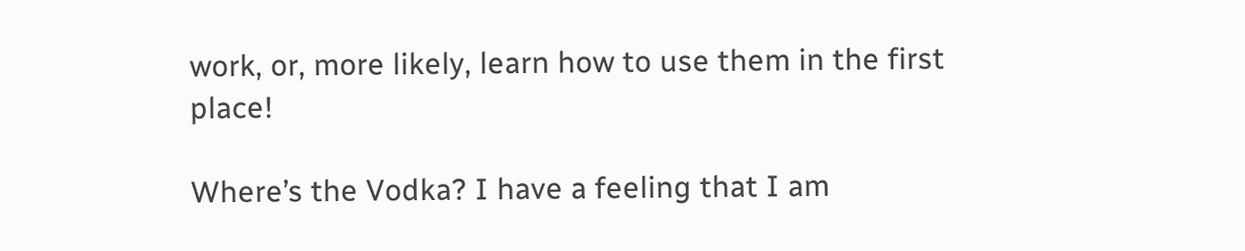work, or, more likely, learn how to use them in the first place!

Where’s the Vodka? I have a feeling that I am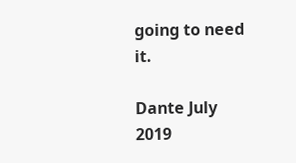going to need it.

Dante July 2019